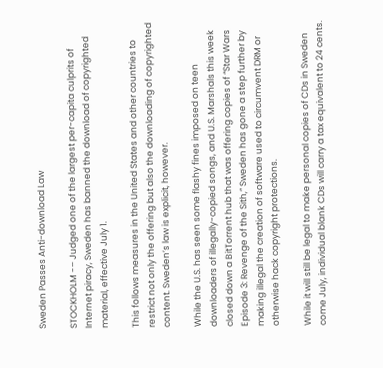Sweden Passes Anti-download Law

STOCKHOLM -– Judged one of the largest per-capita culprits of Internet piracy, Sweden has banned the download of copyrighted material, effective July 1.

This follows measures in the United States and other countries to restrict not only the offering but also the downloading of copyrighted content. Sweden’s law is explicit, however.

While the U.S. has seen some flashy fines imposed on teen downloaders of illegally-copied songs, and U.S. Marshals this week closed down a BitTorrent hub that was offering copies of “Star Wars Episode 3: Revenge of the Sith,” Sweden has gone a step further by making illegal the creation of software used to circumvent DRM or otherwise hack copyright protections.

While it will still be legal to make personal copies of CDs in Sweden come July, individual blank CDs will carry a tax equivalent to 24 cents.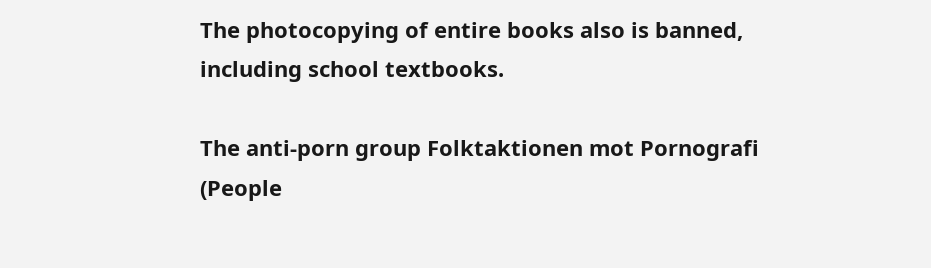The photocopying of entire books also is banned, including school textbooks.

The anti-porn group Folktaktionen mot Pornografi (People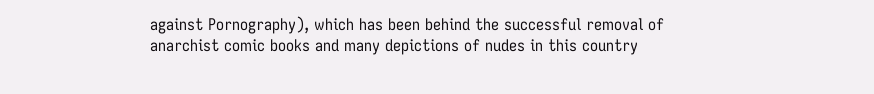against Pornography), which has been behind the successful removal of anarchist comic books and many depictions of nudes in this country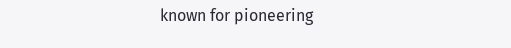known for pioneering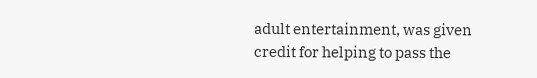adult entertainment, was given credit for helping to pass the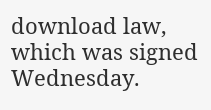download law, which was signed Wednesday.